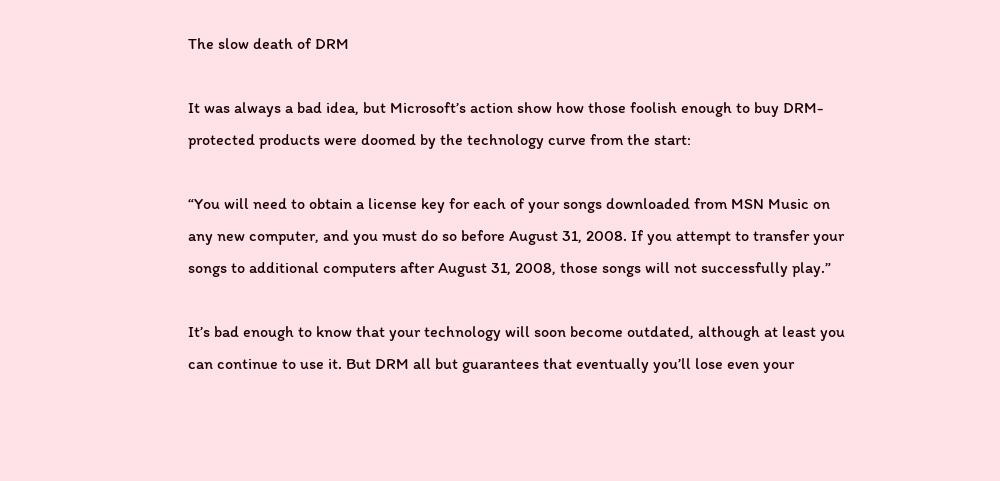The slow death of DRM

It was always a bad idea, but Microsoft’s action show how those foolish enough to buy DRM-protected products were doomed by the technology curve from the start:

“You will need to obtain a license key for each of your songs downloaded from MSN Music on any new computer, and you must do so before August 31, 2008. If you attempt to transfer your songs to additional computers after August 31, 2008, those songs will not successfully play.”

It’s bad enough to know that your technology will soon become outdated, although at least you can continue to use it. But DRM all but guarantees that eventually you’ll lose even your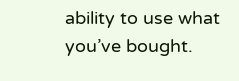ability to use what you’ve bought.